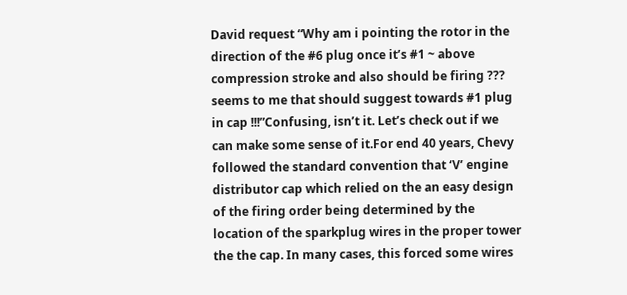David request “Why am i pointing the rotor in the direction of the #6 plug once it’s #1 ~ above compression stroke and also should be firing ??? seems to me that should suggest towards #1 plug in cap !!!”Confusing, isn’t it. Let’s check out if we can make some sense of it.For end 40 years, Chevy followed the standard convention that ‘V’ engine distributor cap which relied on the an easy design of the firing order being determined by the location of the sparkplug wires in the proper tower the the cap. In many cases, this forced some wires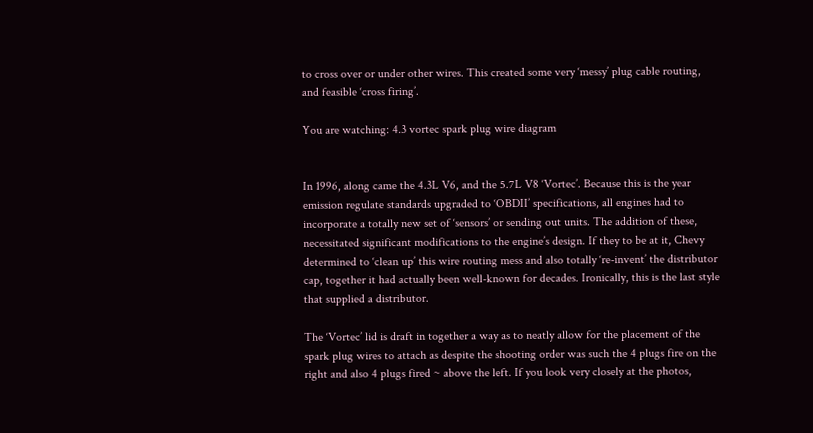to cross over or under other wires. This created some very ‘messy’ plug cable routing, and feasible ‘cross firing’.

You are watching: 4.3 vortec spark plug wire diagram


In 1996, along came the 4.3L V6, and the 5.7L V8 ‘Vortec’. Because this is the year emission regulate standards upgraded to ‘OBDII’ specifications, all engines had to incorporate a totally new set of ‘sensors’ or sending out units. The addition of these, necessitated significant modifications to the engine’s design. If they to be at it, Chevy determined to ‘clean up’ this wire routing mess and also totally ‘re-invent’ the distributor cap, together it had actually been well-known for decades. Ironically, this is the last style that supplied a distributor.

The ‘Vortec’ lid is draft in together a way as to neatly allow for the placement of the spark plug wires to attach as despite the shooting order was such the 4 plugs fire on the right and also 4 plugs fired ~ above the left. If you look very closely at the photos,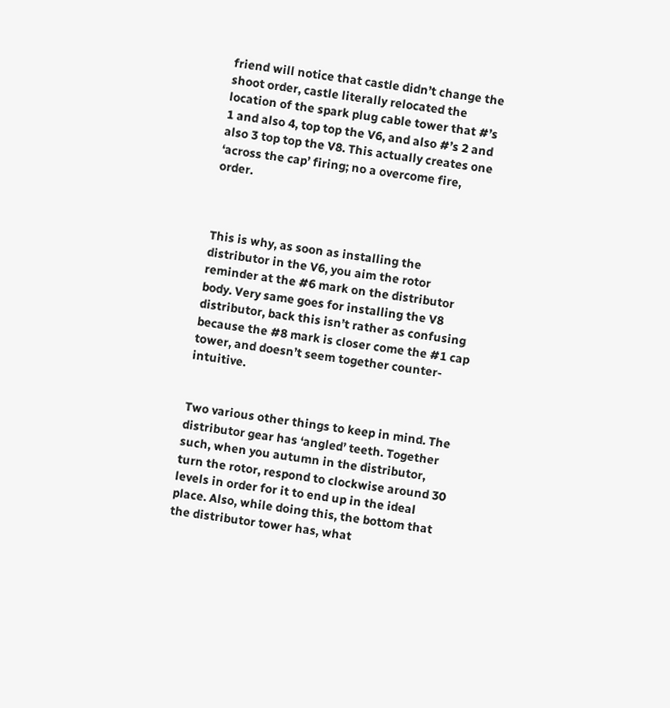friend will notice that castle didn’t change the shoot order, castle literally relocated the location of the spark plug cable tower that #’s 1 and also 4, top top the V6, and also #’s 2 and also 3 top top the V8. This actually creates one ‘across the cap’ firing; no a overcome fire, order.



This is why, as soon as installing the distributor in the V6, you aim the rotor reminder at the #6 mark on the distributor body. Very same goes for installing the V8 distributor, back this isn’t rather as confusing because the #8 mark is closer come the #1 cap tower, and doesn’t seem together counter-intuitive.


Two various other things to keep in mind. The distributor gear has ‘angled’ teeth. Together such, when you autumn in the distributor, turn the rotor, respond to clockwise around 30 levels in order for it to end up in the ideal place. Also, while doing this, the bottom that the distributor tower has, what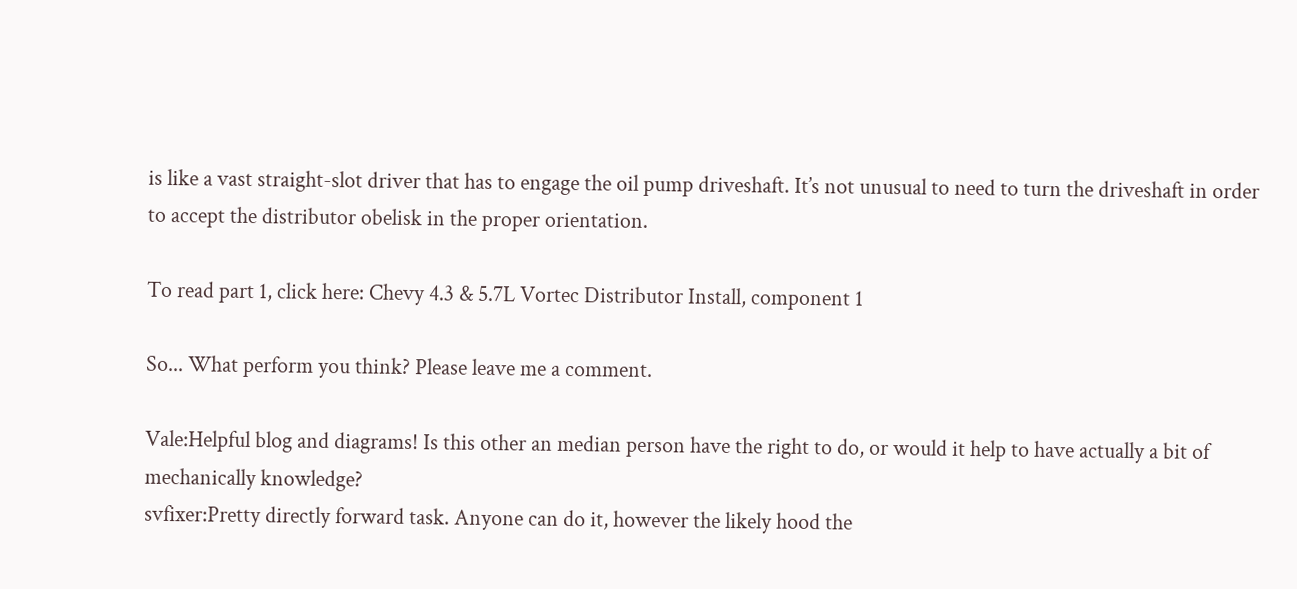is like a vast straight-slot driver that has to engage the oil pump driveshaft. It’s not unusual to need to turn the driveshaft in order to accept the distributor obelisk in the proper orientation.

To read part 1, click here: Chevy 4.3 & 5.7L Vortec Distributor Install, component 1

So... What perform you think? Please leave me a comment.

Vale:Helpful blog and diagrams! Is this other an median person have the right to do, or would it help to have actually a bit of mechanically knowledge?
svfixer:Pretty directly forward task. Anyone can do it, however the likely hood the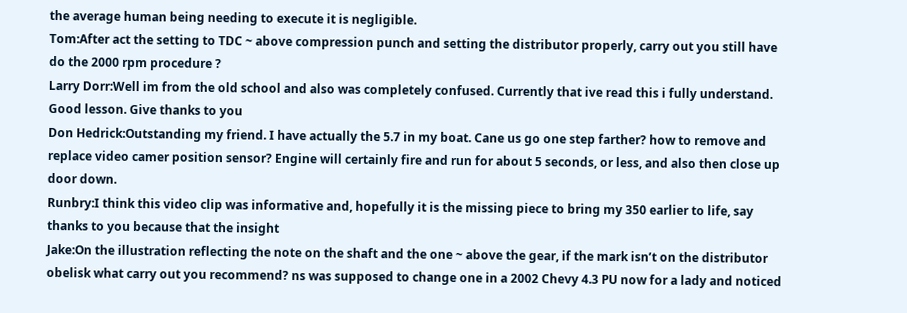the average human being needing to execute it is negligible.
Tom:After act the setting to TDC ~ above compression punch and setting the distributor properly, carry out you still have do the 2000 rpm procedure ?
Larry Dorr:Well im from the old school and also was completely confused. Currently that ive read this i fully understand. Good lesson. Give thanks to you
Don Hedrick:Outstanding my friend. I have actually the 5.7 in my boat. Cane us go one step farther? how to remove and replace video camer position sensor? Engine will certainly fire and run for about 5 seconds, or less, and also then close up door down.
Runbry:I think this video clip was informative and, hopefully it is the missing piece to bring my 350 earlier to life, say thanks to you because that the insight
Jake:On the illustration reflecting the note on the shaft and the one ~ above the gear, if the mark isn’t on the distributor obelisk what carry out you recommend? ns was supposed to change one in a 2002 Chevy 4.3 PU now for a lady and noticed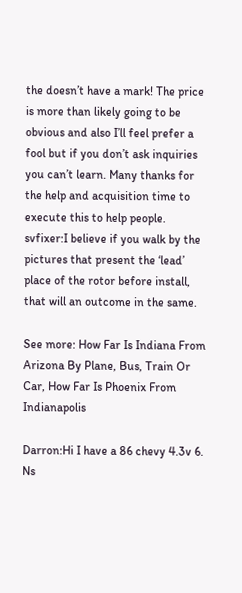the doesn’t have a mark! The price is more than likely going to be obvious and also I’ll feel prefer a fool but if you don’t ask inquiries you can’t learn. Many thanks for the help and acquisition time to execute this to help people.
svfixer:I believe if you walk by the pictures that present the ‘lead’ place of the rotor before install, that will an outcome in the same.

See more: How Far Is Indiana From Arizona By Plane, Bus, Train Or Car, How Far Is Phoenix From Indianapolis

Darron:Hi I have a 86 chevy 4.3v 6. Ns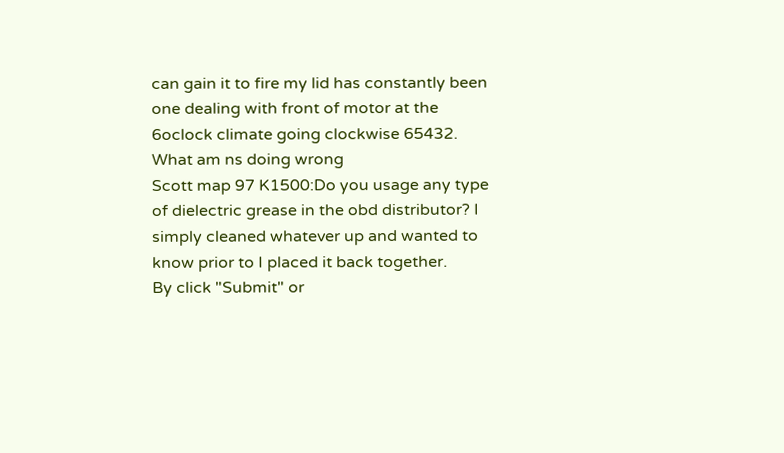can gain it to fire my lid has constantly been one dealing with front of motor at the 6oclock climate going clockwise 65432. What am ns doing wrong
Scott map 97 K1500:Do you usage any type of dielectric grease in the obd distributor? I simply cleaned whatever up and wanted to know prior to I placed it back together.
By click "Submit" or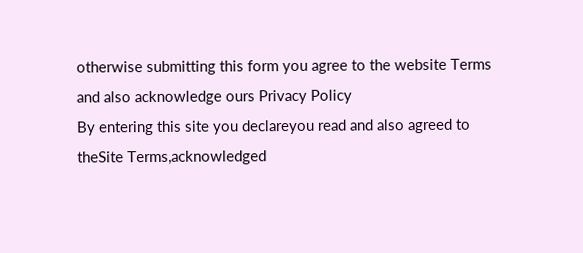otherwise submitting this form you agree to the website Terms and also acknowledge ours Privacy Policy
By entering this site you declareyou read and also agreed to theSite Terms,acknowledged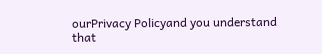ourPrivacy Policyand you understand that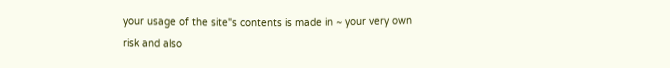your usage of the site"s contents is made in ~ your very own risk and also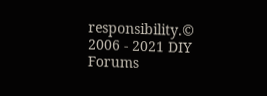responsibility.© 2006 - 2021 DIY Forums